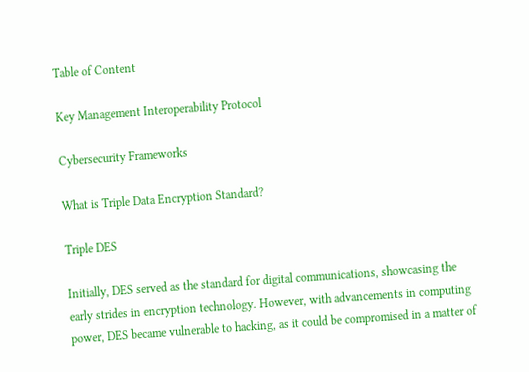Table of Content

Key Management Interoperability Protocol

Cybersecurity Frameworks

What is Triple Data Encryption Standard?

Triple DES

Initially, DES served as the standard for digital communications, showcasing the early strides in encryption technology. However, with advancements in computing power, DES became vulnerable to hacking, as it could be compromised in a matter of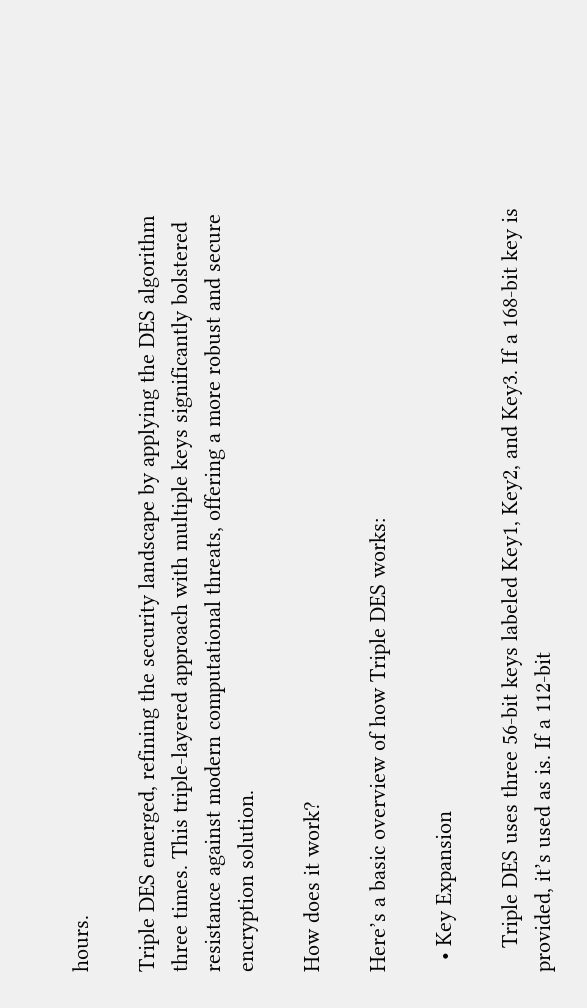hours.

Triple DES emerged, refining the security landscape by applying the DES algorithm three times. This triple-layered approach with multiple keys significantly bolstered resistance against modern computational threats, offering a more robust and secure encryption solution.

How does it work?

Here’s a basic overview of how Triple DES works:

  • Key Expansion

    Triple DES uses three 56-bit keys labeled Key1, Key2, and Key3. If a 168-bit key is provided, it’s used as is. If a 112-bit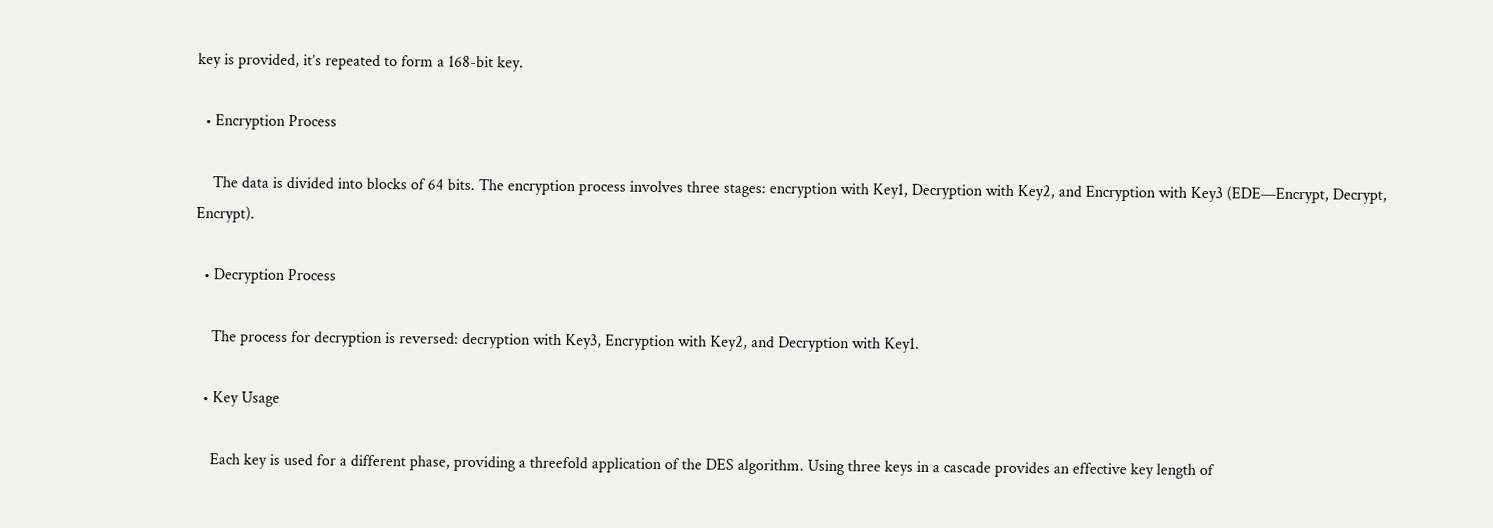key is provided, it’s repeated to form a 168-bit key.

  • Encryption Process

    The data is divided into blocks of 64 bits. The encryption process involves three stages: encryption with Key1, Decryption with Key2, and Encryption with Key3 (EDE—Encrypt, Decrypt, Encrypt).

  • Decryption Process

    The process for decryption is reversed: decryption with Key3, Encryption with Key2, and Decryption with Key1.

  • Key Usage

    Each key is used for a different phase, providing a threefold application of the DES algorithm. Using three keys in a cascade provides an effective key length of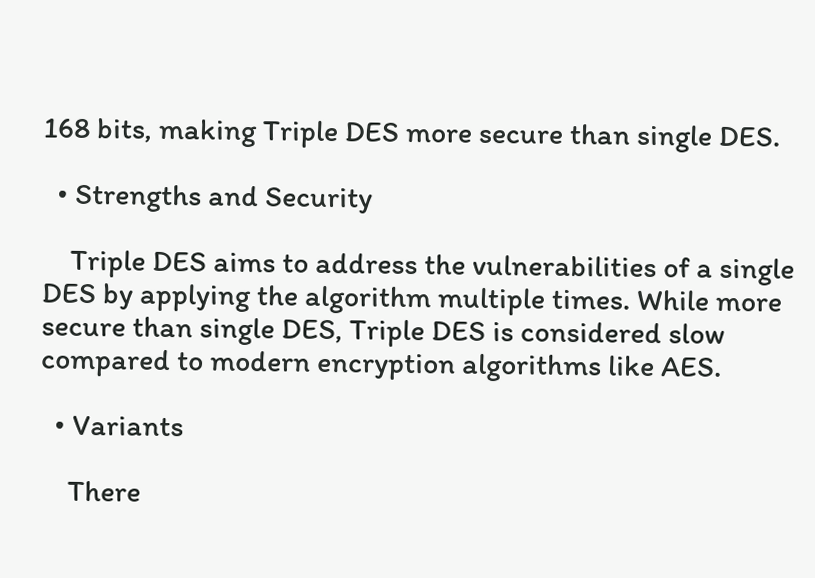168 bits, making Triple DES more secure than single DES.

  • Strengths and Security

    Triple DES aims to address the vulnerabilities of a single DES by applying the algorithm multiple times. While more secure than single DES, Triple DES is considered slow compared to modern encryption algorithms like AES.

  • Variants

    There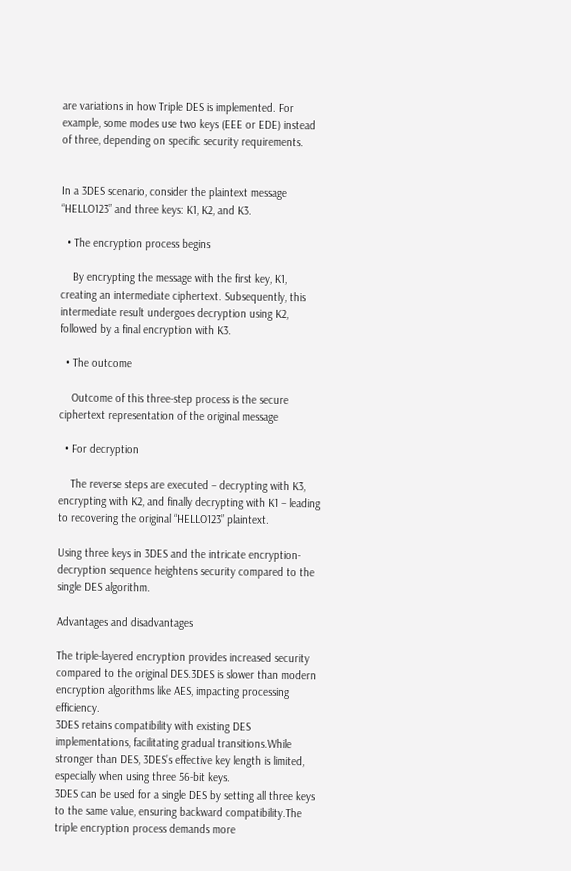are variations in how Triple DES is implemented. For example, some modes use two keys (EEE or EDE) instead of three, depending on specific security requirements.


In a 3DES scenario, consider the plaintext message “HELLO123” and three keys: K1, K2, and K3.

  • The encryption process begins

    By encrypting the message with the first key, K1, creating an intermediate ciphertext. Subsequently, this intermediate result undergoes decryption using K2, followed by a final encryption with K3.

  • The outcome

    Outcome of this three-step process is the secure ciphertext representation of the original message

  • For decryption

    The reverse steps are executed – decrypting with K3, encrypting with K2, and finally decrypting with K1 – leading to recovering the original “HELLO123” plaintext.

Using three keys in 3DES and the intricate encryption-decryption sequence heightens security compared to the single DES algorithm.

Advantages and disadvantages

The triple-layered encryption provides increased security compared to the original DES.3DES is slower than modern encryption algorithms like AES, impacting processing efficiency.
3DES retains compatibility with existing DES implementations, facilitating gradual transitions.While stronger than DES, 3DES’s effective key length is limited, especially when using three 56-bit keys.
3DES can be used for a single DES by setting all three keys to the same value, ensuring backward compatibility.The triple encryption process demands more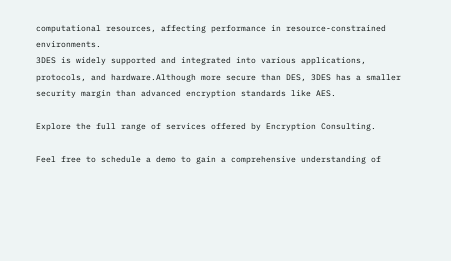computational resources, affecting performance in resource-constrained environments.
3DES is widely supported and integrated into various applications, protocols, and hardware.Although more secure than DES, 3DES has a smaller security margin than advanced encryption standards like AES.

Explore the full range of services offered by Encryption Consulting.

Feel free to schedule a demo to gain a comprehensive understanding of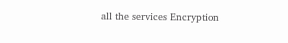all the services Encryption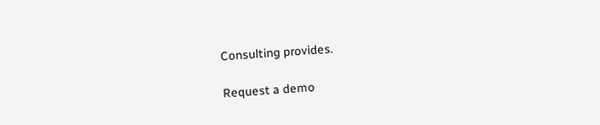Consulting provides.

Request a demo